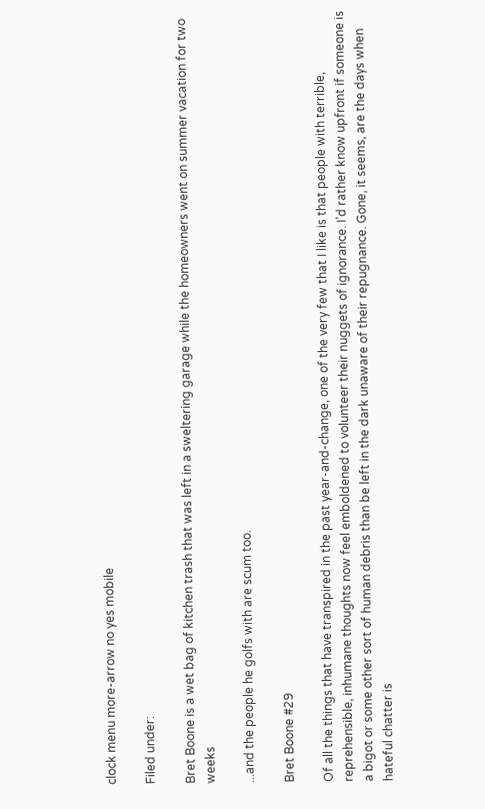clock menu more-arrow no yes mobile

Filed under:

Bret Boone is a wet bag of kitchen trash that was left in a sweltering garage while the homeowners went on summer vacation for two weeks

...and the people he golfs with are scum too.

Bret Boone #29

Of all the things that have transpired in the past year-and-change, one of the very few that I like is that people with terrible, reprehensible, inhumane thoughts now feel emboldened to volunteer their nuggets of ignorance. I’d rather know upfront if someone is a bigot or some other sort of human debris than be left in the dark unaware of their repugnance. Gone, it seems, are the days when hateful chatter is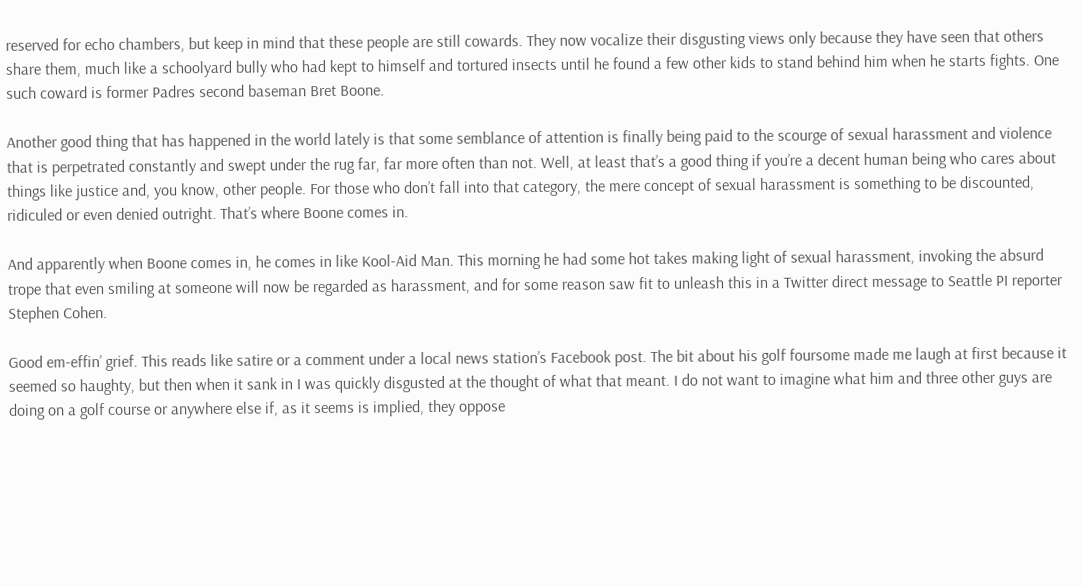reserved for echo chambers, but keep in mind that these people are still cowards. They now vocalize their disgusting views only because they have seen that others share them, much like a schoolyard bully who had kept to himself and tortured insects until he found a few other kids to stand behind him when he starts fights. One such coward is former Padres second baseman Bret Boone.

Another good thing that has happened in the world lately is that some semblance of attention is finally being paid to the scourge of sexual harassment and violence that is perpetrated constantly and swept under the rug far, far more often than not. Well, at least that’s a good thing if you’re a decent human being who cares about things like justice and, you know, other people. For those who don’t fall into that category, the mere concept of sexual harassment is something to be discounted, ridiculed or even denied outright. That’s where Boone comes in.

And apparently when Boone comes in, he comes in like Kool-Aid Man. This morning he had some hot takes making light of sexual harassment, invoking the absurd trope that even smiling at someone will now be regarded as harassment, and for some reason saw fit to unleash this in a Twitter direct message to Seattle PI reporter Stephen Cohen.

Good em-effin’ grief. This reads like satire or a comment under a local news station’s Facebook post. The bit about his golf foursome made me laugh at first because it seemed so haughty, but then when it sank in I was quickly disgusted at the thought of what that meant. I do not want to imagine what him and three other guys are doing on a golf course or anywhere else if, as it seems is implied, they oppose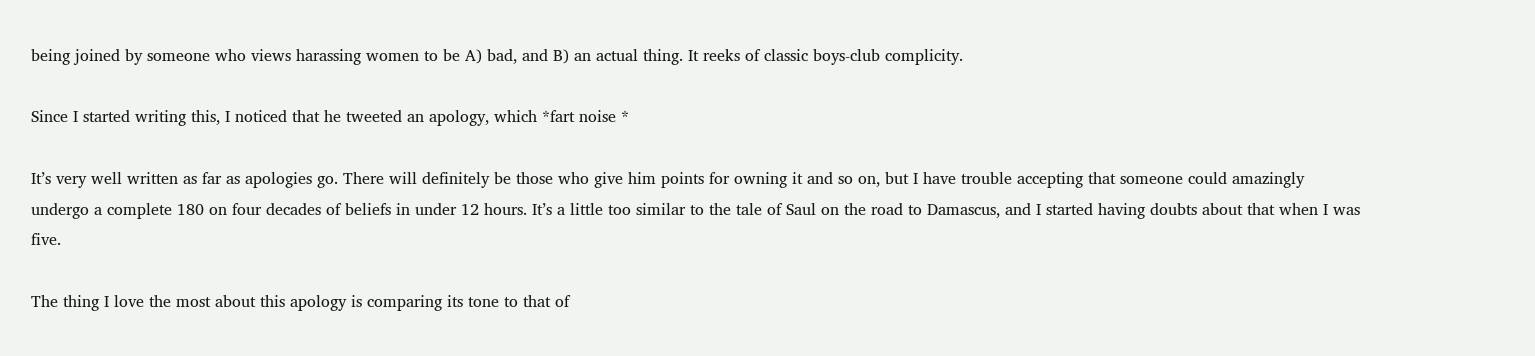being joined by someone who views harassing women to be A) bad, and B) an actual thing. It reeks of classic boys-club complicity.

Since I started writing this, I noticed that he tweeted an apology, which *fart noise *

It’s very well written as far as apologies go. There will definitely be those who give him points for owning it and so on, but I have trouble accepting that someone could amazingly undergo a complete 180 on four decades of beliefs in under 12 hours. It’s a little too similar to the tale of Saul on the road to Damascus, and I started having doubts about that when I was five.

The thing I love the most about this apology is comparing its tone to that of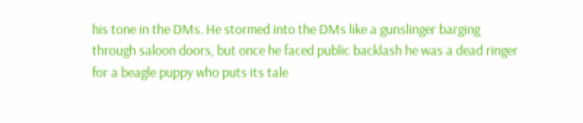his tone in the DMs. He stormed into the DMs like a gunslinger barging through saloon doors, but once he faced public backlash he was a dead ringer for a beagle puppy who puts its tale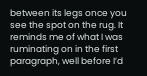between its legs once you see the spot on the rug. It reminds me of what I was ruminating on in the first paragraph, well before I’d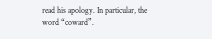read his apology. In particular, the word “coward”.